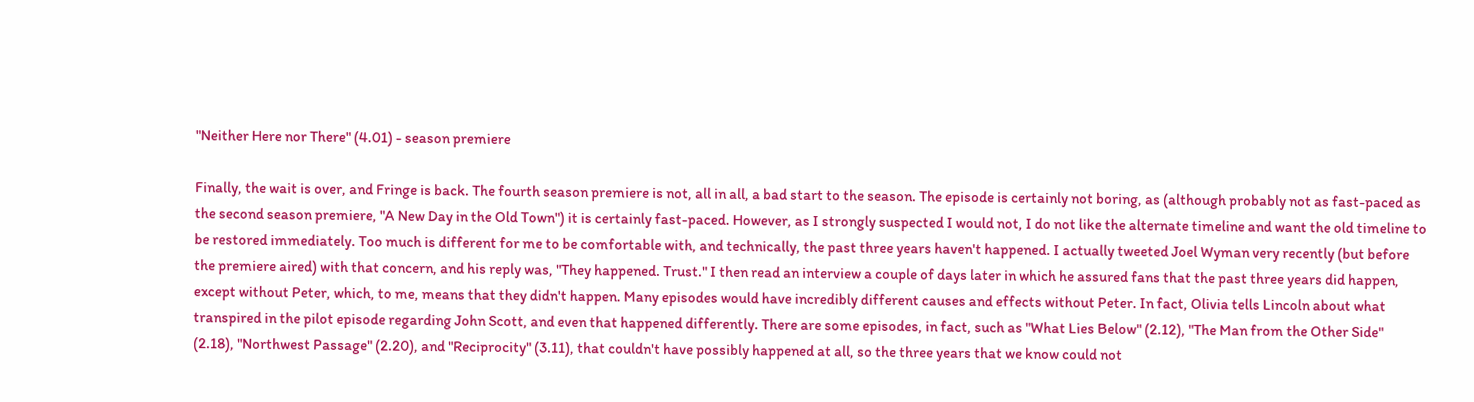"Neither Here nor There" (4.01) - season premiere

Finally, the wait is over, and Fringe is back. The fourth season premiere is not, all in all, a bad start to the season. The episode is certainly not boring, as (although probably not as fast-paced as the second season premiere, "A New Day in the Old Town") it is certainly fast-paced. However, as I strongly suspected I would not, I do not like the alternate timeline and want the old timeline to be restored immediately. Too much is different for me to be comfortable with, and technically, the past three years haven't happened. I actually tweeted Joel Wyman very recently (but before the premiere aired) with that concern, and his reply was, "They happened. Trust." I then read an interview a couple of days later in which he assured fans that the past three years did happen, except without Peter, which, to me, means that they didn't happen. Many episodes would have incredibly different causes and effects without Peter. In fact, Olivia tells Lincoln about what transpired in the pilot episode regarding John Scott, and even that happened differently. There are some episodes, in fact, such as "What Lies Below" (2.12), "The Man from the Other Side" (2.18), "Northwest Passage" (2.20), and "Reciprocity" (3.11), that couldn't have possibly happened at all, so the three years that we know could not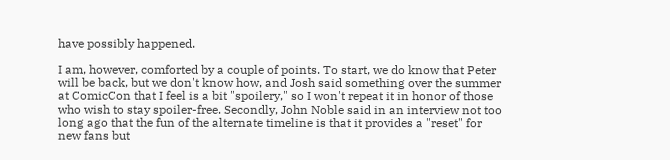have possibly happened.

I am, however, comforted by a couple of points. To start, we do know that Peter will be back, but we don't know how, and Josh said something over the summer at ComicCon that I feel is a bit "spoilery," so I won't repeat it in honor of those who wish to stay spoiler-free. Secondly, John Noble said in an interview not too long ago that the fun of the alternate timeline is that it provides a "reset" for new fans but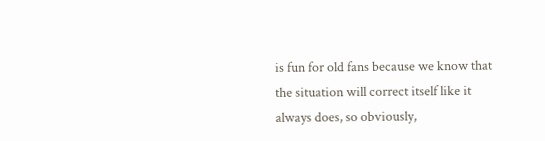is fun for old fans because we know that the situation will correct itself like it always does, so obviously,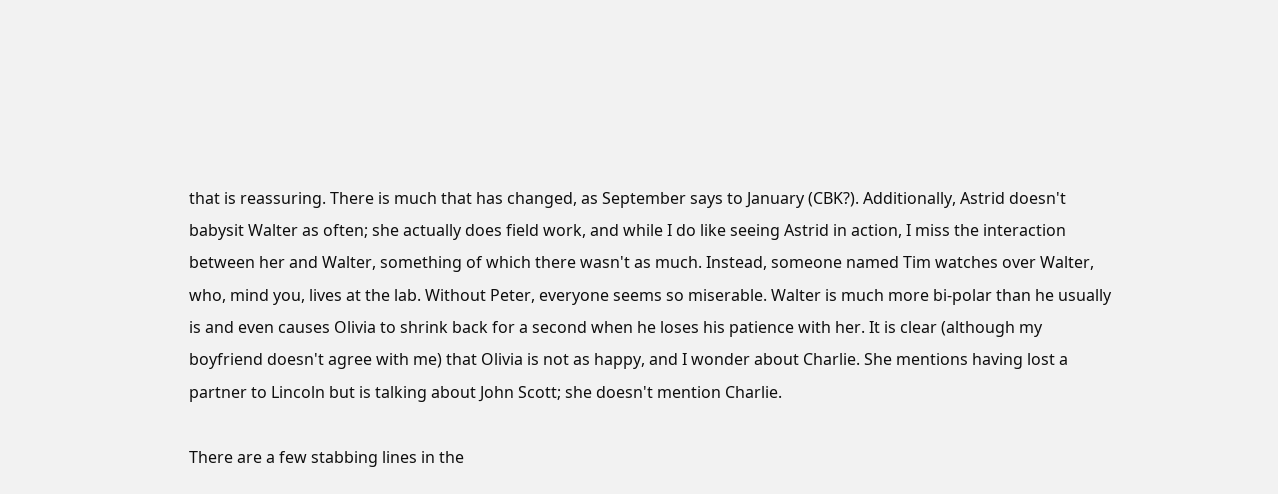that is reassuring. There is much that has changed, as September says to January (CBK?). Additionally, Astrid doesn't babysit Walter as often; she actually does field work, and while I do like seeing Astrid in action, I miss the interaction between her and Walter, something of which there wasn't as much. Instead, someone named Tim watches over Walter, who, mind you, lives at the lab. Without Peter, everyone seems so miserable. Walter is much more bi-polar than he usually is and even causes Olivia to shrink back for a second when he loses his patience with her. It is clear (although my boyfriend doesn't agree with me) that Olivia is not as happy, and I wonder about Charlie. She mentions having lost a partner to Lincoln but is talking about John Scott; she doesn't mention Charlie.

There are a few stabbing lines in the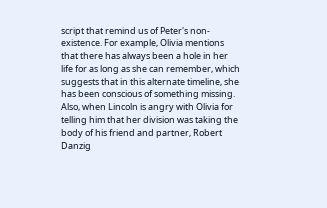script that remind us of Peter's non-existence. For example, Olivia mentions that there has always been a hole in her life for as long as she can remember, which suggests that in this alternate timeline, she has been conscious of something missing. Also, when Lincoln is angry with Olivia for telling him that her division was taking the body of his friend and partner, Robert Danzig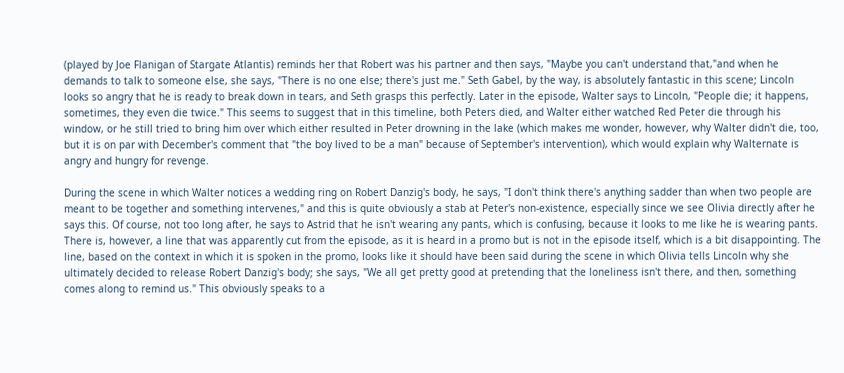(played by Joe Flanigan of Stargate Atlantis) reminds her that Robert was his partner and then says, "Maybe you can't understand that,"and when he demands to talk to someone else, she says, "There is no one else; there's just me." Seth Gabel, by the way, is absolutely fantastic in this scene; Lincoln looks so angry that he is ready to break down in tears, and Seth grasps this perfectly. Later in the episode, Walter says to Lincoln, "People die; it happens, sometimes, they even die twice." This seems to suggest that in this timeline, both Peters died, and Walter either watched Red Peter die through his window, or he still tried to bring him over which either resulted in Peter drowning in the lake (which makes me wonder, however, why Walter didn't die, too, but it is on par with December's comment that "the boy lived to be a man" because of September's intervention), which would explain why Walternate is angry and hungry for revenge.

During the scene in which Walter notices a wedding ring on Robert Danzig's body, he says, "I don't think there's anything sadder than when two people are meant to be together and something intervenes," and this is quite obviously a stab at Peter's non-existence, especially since we see Olivia directly after he says this. Of course, not too long after, he says to Astrid that he isn't wearing any pants, which is confusing, because it looks to me like he is wearing pants. There is, however, a line that was apparently cut from the episode, as it is heard in a promo but is not in the episode itself, which is a bit disappointing. The line, based on the context in which it is spoken in the promo, looks like it should have been said during the scene in which Olivia tells Lincoln why she ultimately decided to release Robert Danzig's body; she says, "We all get pretty good at pretending that the loneliness isn't there, and then, something comes along to remind us." This obviously speaks to a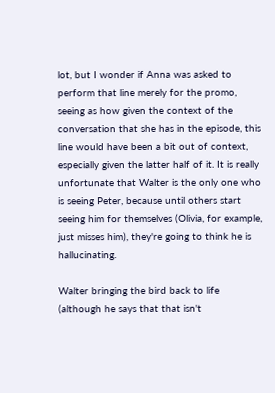lot, but I wonder if Anna was asked to perform that line merely for the promo, seeing as how given the context of the conversation that she has in the episode, this line would have been a bit out of context, especially given the latter half of it. It is really unfortunate that Walter is the only one who is seeing Peter, because until others start seeing him for themselves (Olivia, for example, just misses him), they're going to think he is hallucinating.

Walter bringing the bird back to life (although he says that that isn't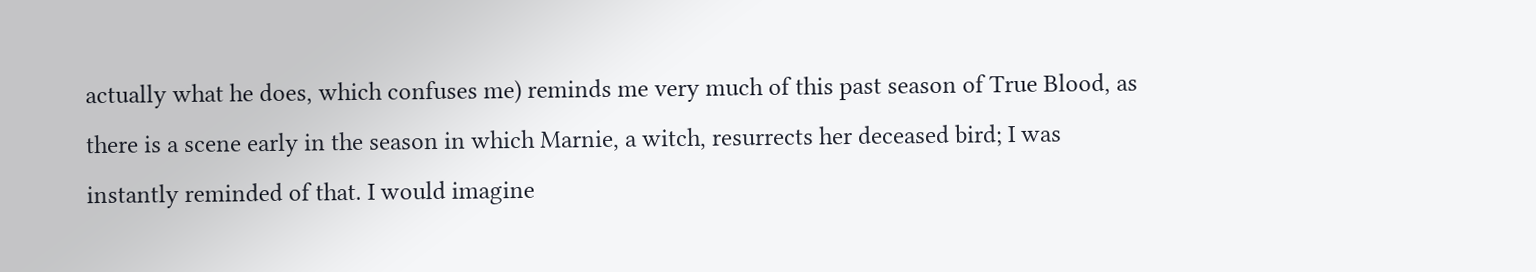actually what he does, which confuses me) reminds me very much of this past season of True Blood, as there is a scene early in the season in which Marnie, a witch, resurrects her deceased bird; I was instantly reminded of that. I would imagine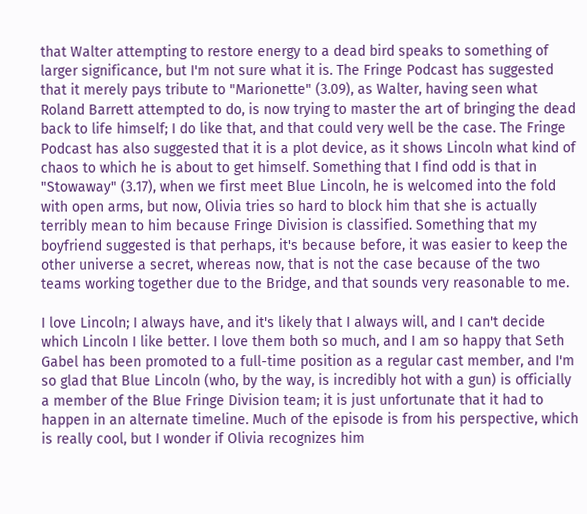that Walter attempting to restore energy to a dead bird speaks to something of larger significance, but I'm not sure what it is. The Fringe Podcast has suggested that it merely pays tribute to "Marionette" (3.09), as Walter, having seen what Roland Barrett attempted to do, is now trying to master the art of bringing the dead back to life himself; I do like that, and that could very well be the case. The Fringe Podcast has also suggested that it is a plot device, as it shows Lincoln what kind of chaos to which he is about to get himself. Something that I find odd is that in "Stowaway" (3.17), when we first meet Blue Lincoln, he is welcomed into the fold with open arms, but now, Olivia tries so hard to block him that she is actually terribly mean to him because Fringe Division is classified. Something that my boyfriend suggested is that perhaps, it's because before, it was easier to keep the other universe a secret, whereas now, that is not the case because of the two teams working together due to the Bridge, and that sounds very reasonable to me.

I love Lincoln; I always have, and it's likely that I always will, and I can't decide which Lincoln I like better. I love them both so much, and I am so happy that Seth Gabel has been promoted to a full-time position as a regular cast member, and I'm so glad that Blue Lincoln (who, by the way, is incredibly hot with a gun) is officially a member of the Blue Fringe Division team; it is just unfortunate that it had to happen in an alternate timeline. Much of the episode is from his perspective, which is really cool, but I wonder if Olivia recognizes him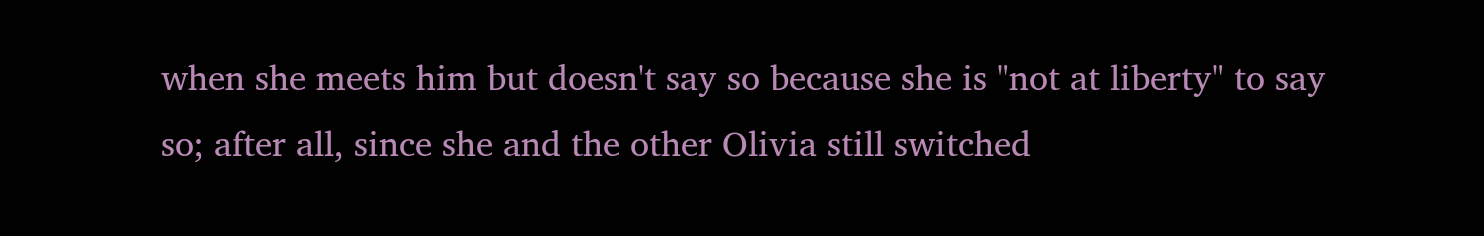when she meets him but doesn't say so because she is "not at liberty" to say so; after all, since she and the other Olivia still switched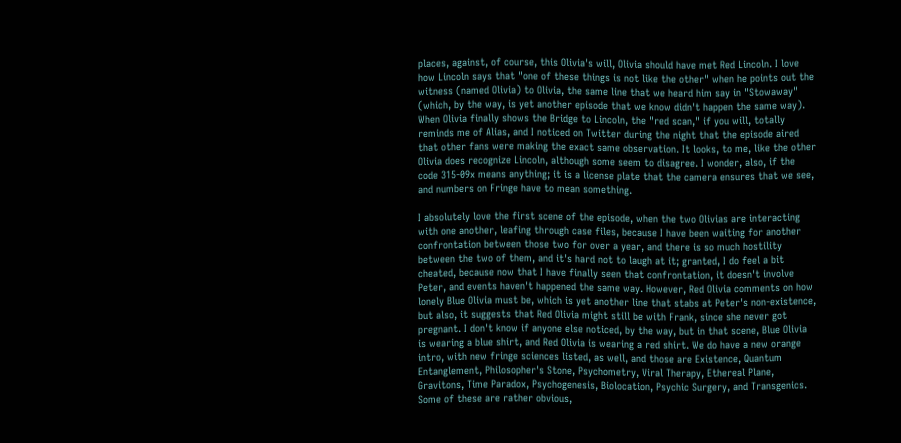places, against, of course, this Olivia's will, Olivia should have met Red Lincoln. I love how Lincoln says that "one of these things is not like the other" when he points out the witness (named Olivia) to Olivia, the same line that we heard him say in "Stowaway" (which, by the way, is yet another episode that we know didn't happen the same way). When Olivia finally shows the Bridge to Lincoln, the "red scan," if you will, totally reminds me of Alias, and I noticed on Twitter during the night that the episode aired that other fans were making the exact same observation. It looks, to me, like the other Olivia does recognize Lincoln, although some seem to disagree. I wonder, also, if the code 315-09x means anything; it is a license plate that the camera ensures that we see, and numbers on Fringe have to mean something.

I absolutely love the first scene of the episode, when the two Olivias are interacting with one another, leafing through case files, because I have been waiting for another confrontation between those two for over a year, and there is so much hostility between the two of them, and it's hard not to laugh at it; granted, I do feel a bit cheated, because now that I have finally seen that confrontation, it doesn't involve Peter, and events haven't happened the same way. However, Red Olivia comments on how lonely Blue Olivia must be, which is yet another line that stabs at Peter's non-existence, but also, it suggests that Red Olivia might still be with Frank, since she never got pregnant. I don't know if anyone else noticed, by the way, but in that scene, Blue Olivia is wearing a blue shirt, and Red Olivia is wearing a red shirt. We do have a new orange intro, with new fringe sciences listed, as well, and those are Existence, Quantum Entanglement, Philosopher's Stone, Psychometry, Viral Therapy, Ethereal Plane, Gravitons, Time Paradox, Psychogenesis, Biolocation, Psychic Surgery, and Transgenics. Some of these are rather obvious,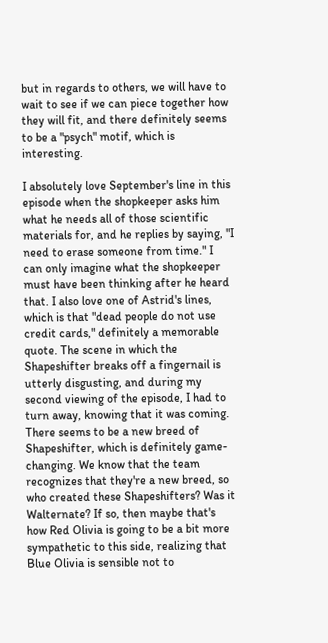but in regards to others, we will have to wait to see if we can piece together how they will fit, and there definitely seems to be a "psych" motif, which is interesting.

I absolutely love September's line in this episode when the shopkeeper asks him what he needs all of those scientific materials for, and he replies by saying, "I need to erase someone from time." I can only imagine what the shopkeeper must have been thinking after he heard that. I also love one of Astrid's lines, which is that "dead people do not use credit cards," definitely a memorable quote. The scene in which the Shapeshifter breaks off a fingernail is utterly disgusting, and during my second viewing of the episode, I had to turn away, knowing that it was coming. There seems to be a new breed of Shapeshifter, which is definitely game-changing. We know that the team recognizes that they're a new breed, so who created these Shapeshifters? Was it Walternate? If so, then maybe that's how Red Olivia is going to be a bit more sympathetic to this side, realizing that Blue Olivia is sensible not to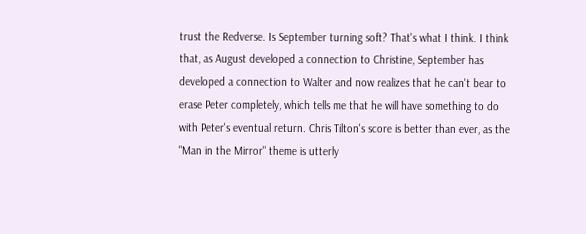trust the Redverse. Is September turning soft? That's what I think. I think that, as August developed a connection to Christine, September has developed a connection to Walter and now realizes that he can't bear to erase Peter completely, which tells me that he will have something to do with Peter's eventual return. Chris Tilton's score is better than ever, as the "Man in the Mirror" theme is utterly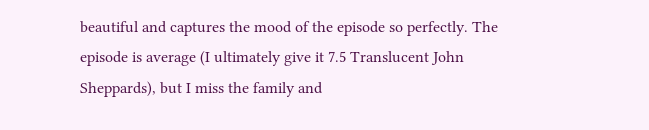beautiful and captures the mood of the episode so perfectly. The episode is average (I ultimately give it 7.5 Translucent John Sheppards), but I miss the family and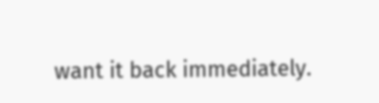want it back immediately.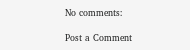No comments:

Post a Comment